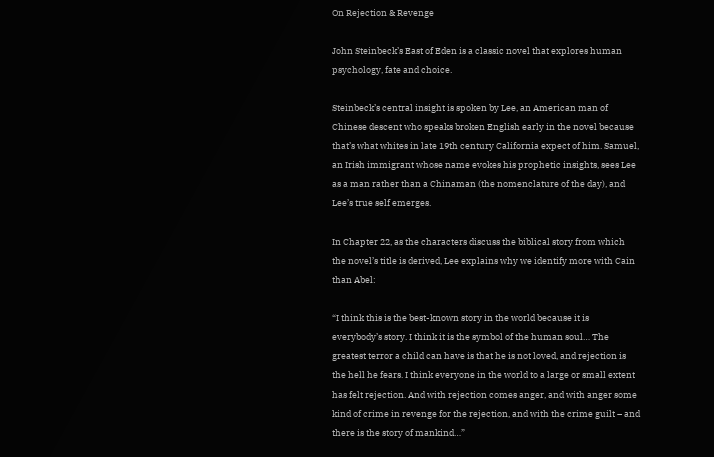On Rejection & Revenge

John Steinbeck’s East of Eden is a classic novel that explores human psychology, fate and choice.

Steinbeck’s central insight is spoken by Lee, an American man of Chinese descent who speaks broken English early in the novel because that’s what whites in late 19th century California expect of him. Samuel, an Irish immigrant whose name evokes his prophetic insights, sees Lee as a man rather than a Chinaman (the nomenclature of the day), and Lee’s true self emerges.

In Chapter 22, as the characters discuss the biblical story from which the novel’s title is derived, Lee explains why we identify more with Cain than Abel:

“I think this is the best-known story in the world because it is everybody’s story. I think it is the symbol of the human soul… The greatest terror a child can have is that he is not loved, and rejection is the hell he fears. I think everyone in the world to a large or small extent has felt rejection. And with rejection comes anger, and with anger some kind of crime in revenge for the rejection, and with the crime guilt – and there is the story of mankind…”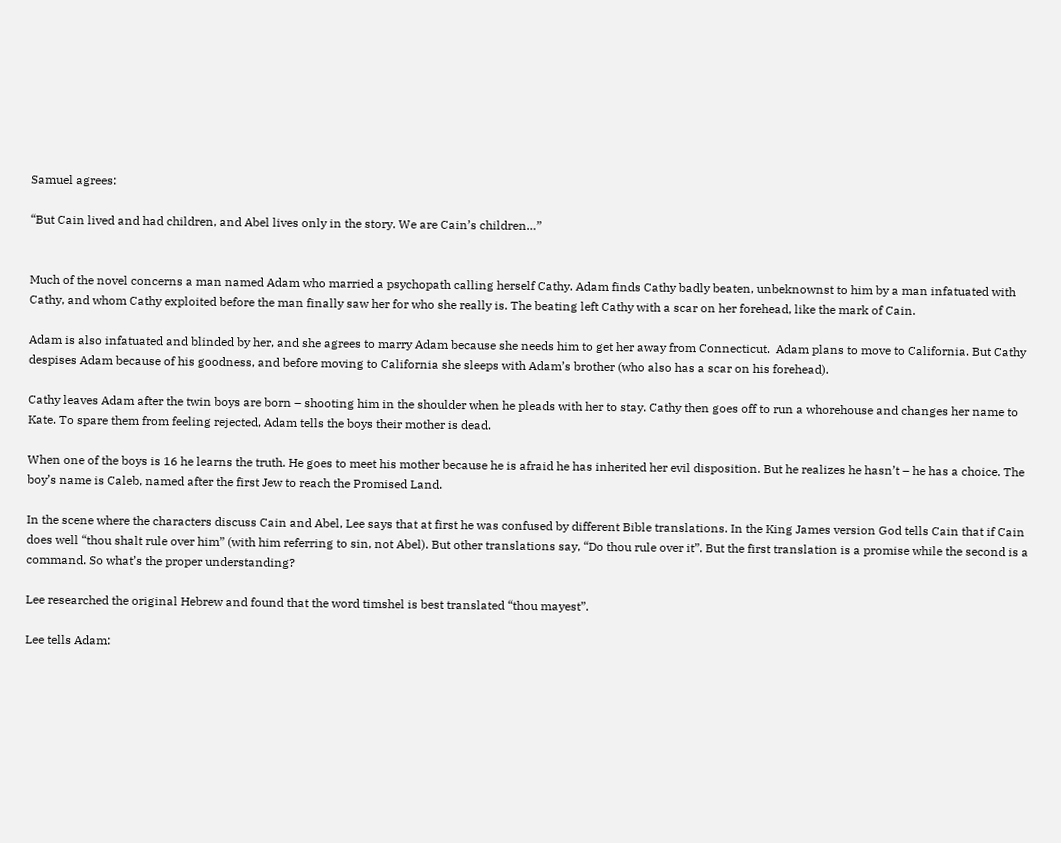Samuel agrees:

“But Cain lived and had children, and Abel lives only in the story. We are Cain’s children…”


Much of the novel concerns a man named Adam who married a psychopath calling herself Cathy. Adam finds Cathy badly beaten, unbeknownst to him by a man infatuated with Cathy, and whom Cathy exploited before the man finally saw her for who she really is. The beating left Cathy with a scar on her forehead, like the mark of Cain.

Adam is also infatuated and blinded by her, and she agrees to marry Adam because she needs him to get her away from Connecticut.  Adam plans to move to California. But Cathy despises Adam because of his goodness, and before moving to California she sleeps with Adam’s brother (who also has a scar on his forehead).

Cathy leaves Adam after the twin boys are born – shooting him in the shoulder when he pleads with her to stay. Cathy then goes off to run a whorehouse and changes her name to Kate. To spare them from feeling rejected, Adam tells the boys their mother is dead.

When one of the boys is 16 he learns the truth. He goes to meet his mother because he is afraid he has inherited her evil disposition. But he realizes he hasn’t – he has a choice. The boy’s name is Caleb, named after the first Jew to reach the Promised Land.

In the scene where the characters discuss Cain and Abel, Lee says that at first he was confused by different Bible translations. In the King James version God tells Cain that if Cain does well “thou shalt rule over him” (with him referring to sin, not Abel). But other translations say, “Do thou rule over it”. But the first translation is a promise while the second is a command. So what’s the proper understanding?

Lee researched the original Hebrew and found that the word timshel is best translated “thou mayest”.

Lee tells Adam: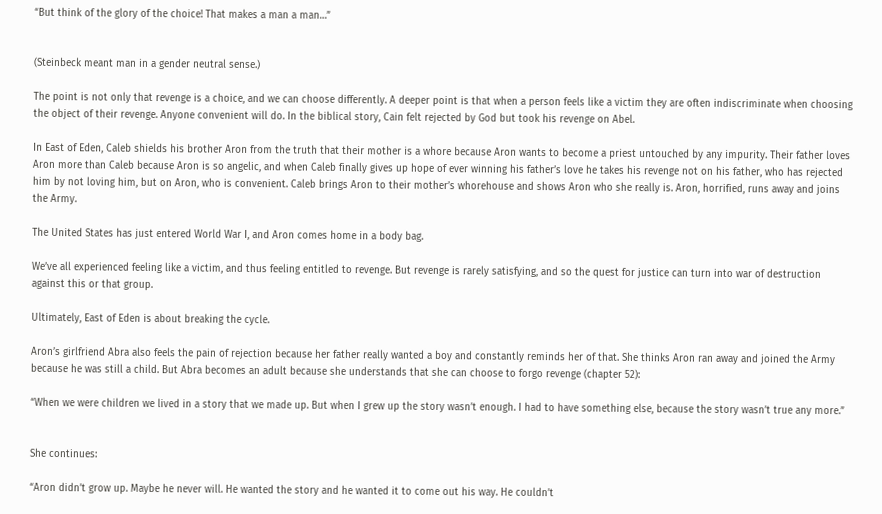“But think of the glory of the choice! That makes a man a man…”


(Steinbeck meant man in a gender neutral sense.)

The point is not only that revenge is a choice, and we can choose differently. A deeper point is that when a person feels like a victim they are often indiscriminate when choosing the object of their revenge. Anyone convenient will do. In the biblical story, Cain felt rejected by God but took his revenge on Abel.

In East of Eden, Caleb shields his brother Aron from the truth that their mother is a whore because Aron wants to become a priest untouched by any impurity. Their father loves Aron more than Caleb because Aron is so angelic, and when Caleb finally gives up hope of ever winning his father’s love he takes his revenge not on his father, who has rejected him by not loving him, but on Aron, who is convenient. Caleb brings Aron to their mother’s whorehouse and shows Aron who she really is. Aron, horrified, runs away and joins the Army.

The United States has just entered World War I, and Aron comes home in a body bag.

We’ve all experienced feeling like a victim, and thus feeling entitled to revenge. But revenge is rarely satisfying, and so the quest for justice can turn into war of destruction against this or that group.

Ultimately, East of Eden is about breaking the cycle.

Aron’s girlfriend Abra also feels the pain of rejection because her father really wanted a boy and constantly reminds her of that. She thinks Aron ran away and joined the Army because he was still a child. But Abra becomes an adult because she understands that she can choose to forgo revenge (chapter 52):

“When we were children we lived in a story that we made up. But when I grew up the story wasn’t enough. I had to have something else, because the story wasn’t true any more.”


She continues:

“Aron didn’t grow up. Maybe he never will. He wanted the story and he wanted it to come out his way. He couldn’t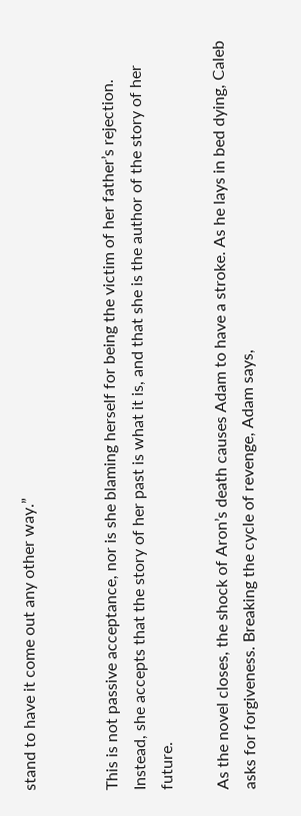stand to have it come out any other way.”


This is not passive acceptance, nor is she blaming herself for being the victim of her father’s rejection. Instead, she accepts that the story of her past is what it is, and that she is the author of the story of her future.

As the novel closes, the shock of Aron’s death causes Adam to have a stroke. As he lays in bed dying, Caleb asks for forgiveness. Breaking the cycle of revenge, Adam says,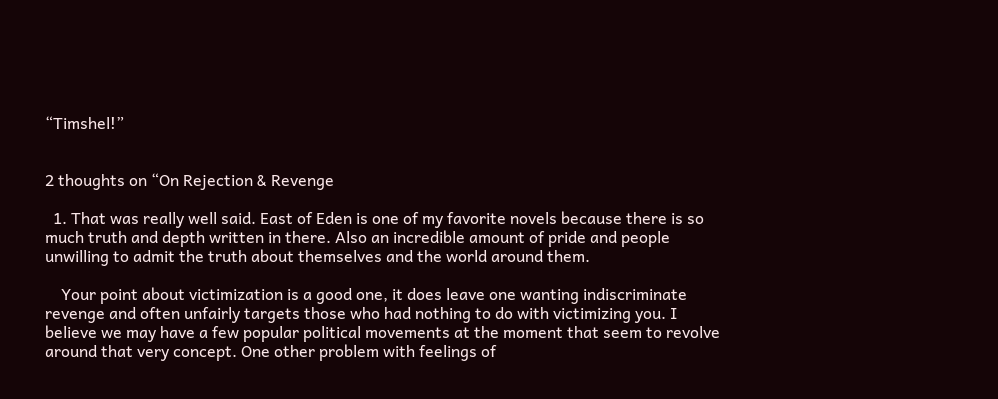“Timshel!”


2 thoughts on “On Rejection & Revenge

  1. That was really well said. East of Eden is one of my favorite novels because there is so much truth and depth written in there. Also an incredible amount of pride and people unwilling to admit the truth about themselves and the world around them.

    Your point about victimization is a good one, it does leave one wanting indiscriminate revenge and often unfairly targets those who had nothing to do with victimizing you. I believe we may have a few popular political movements at the moment that seem to revolve around that very concept. One other problem with feelings of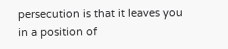persecution is that it leaves you in a position of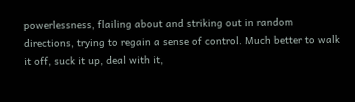powerlessness, flailing about and striking out in random directions, trying to regain a sense of control. Much better to walk it off, suck it up, deal with it,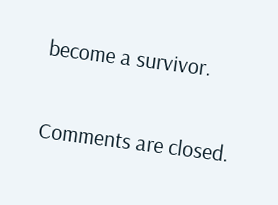become a survivor.

Comments are closed.